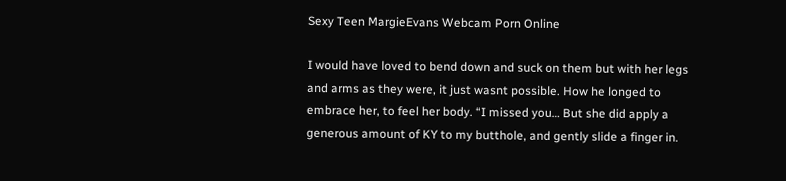Sexy Teen MargieEvans Webcam Porn Online

I would have loved to bend down and suck on them but with her legs and arms as they were, it just wasnt possible. How he longed to embrace her, to feel her body. “I missed you… But she did apply a generous amount of KY to my butthole, and gently slide a finger in.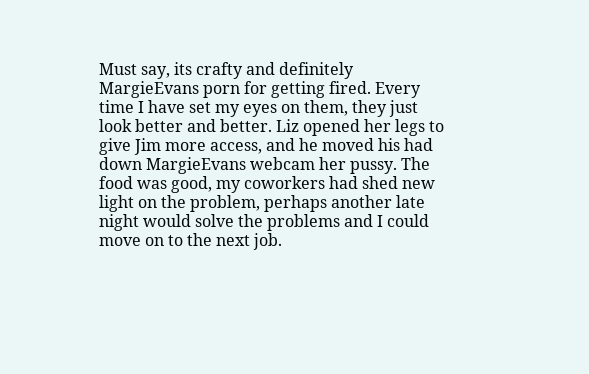Must say, its crafty and definitely MargieEvans porn for getting fired. Every time I have set my eyes on them, they just look better and better. Liz opened her legs to give Jim more access, and he moved his had down MargieEvans webcam her pussy. The food was good, my coworkers had shed new light on the problem, perhaps another late night would solve the problems and I could move on to the next job.